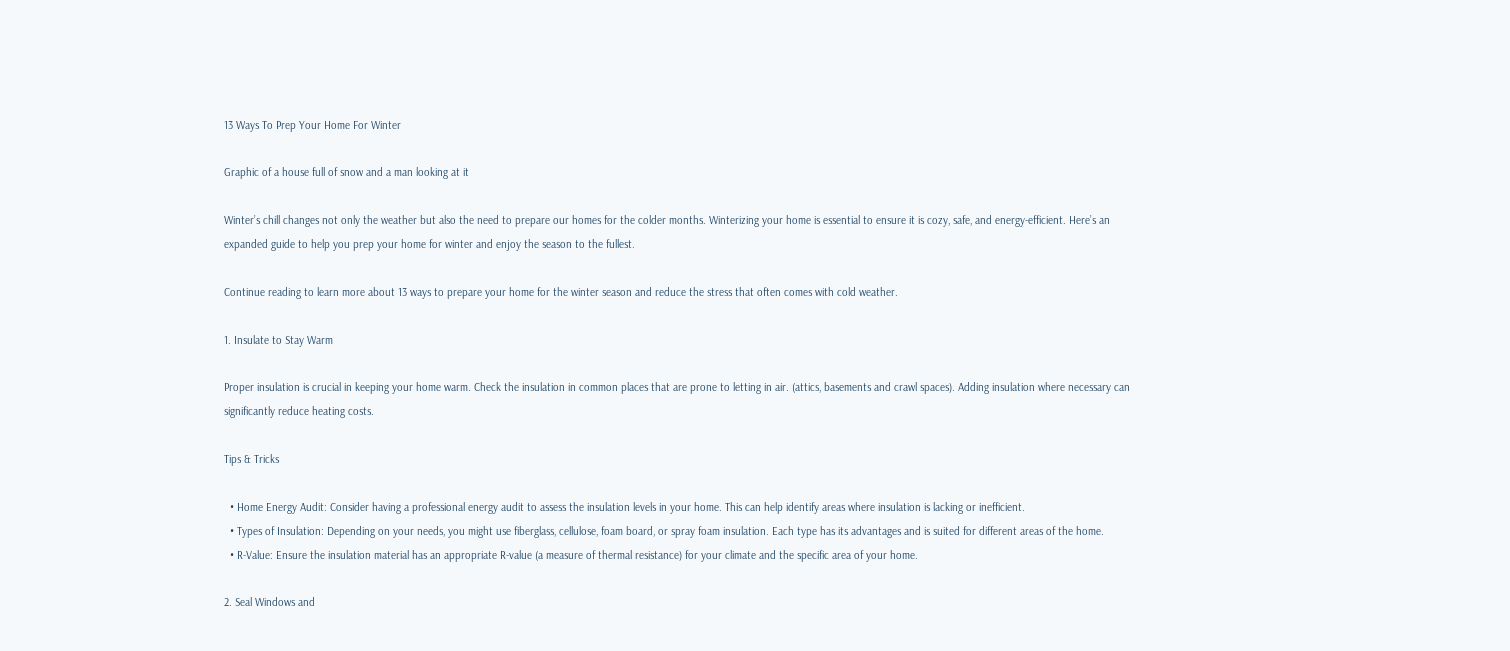13 Ways To Prep Your Home For Winter

Graphic of a house full of snow and a man looking at it

Winter’s chill changes not only the weather but also the need to prepare our homes for the colder months. Winterizing your home is essential to ensure it is cozy, safe, and energy-efficient. Here’s an expanded guide to help you prep your home for winter and enjoy the season to the fullest.

Continue reading to learn more about 13 ways to prepare your home for the winter season and reduce the stress that often comes with cold weather.

1. Insulate to Stay Warm

Proper insulation is crucial in keeping your home warm. Check the insulation in common places that are prone to letting in air. (attics, basements and crawl spaces). Adding insulation where necessary can significantly reduce heating costs.

Tips & Tricks

  • Home Energy Audit: Consider having a professional energy audit to assess the insulation levels in your home. This can help identify areas where insulation is lacking or inefficient.
  • Types of Insulation: Depending on your needs, you might use fiberglass, cellulose, foam board, or spray foam insulation. Each type has its advantages and is suited for different areas of the home.
  • R-Value: Ensure the insulation material has an appropriate R-value (a measure of thermal resistance) for your climate and the specific area of your home.

2. Seal Windows and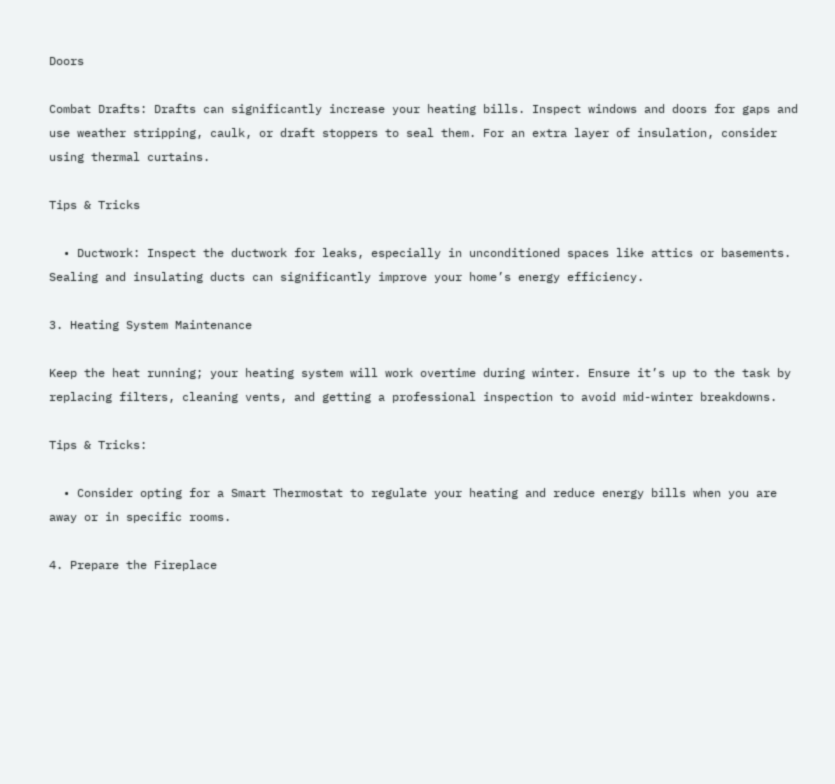Doors

Combat Drafts: Drafts can significantly increase your heating bills. Inspect windows and doors for gaps and use weather stripping, caulk, or draft stoppers to seal them. For an extra layer of insulation, consider using thermal curtains.

Tips & Tricks

  • Ductwork: Inspect the ductwork for leaks, especially in unconditioned spaces like attics or basements. Sealing and insulating ducts can significantly improve your home’s energy efficiency.

3. Heating System Maintenance

Keep the heat running; your heating system will work overtime during winter. Ensure it’s up to the task by replacing filters, cleaning vents, and getting a professional inspection to avoid mid-winter breakdowns.

Tips & Tricks:

  • Consider opting for a Smart Thermostat to regulate your heating and reduce energy bills when you are away or in specific rooms.

4. Prepare the Fireplace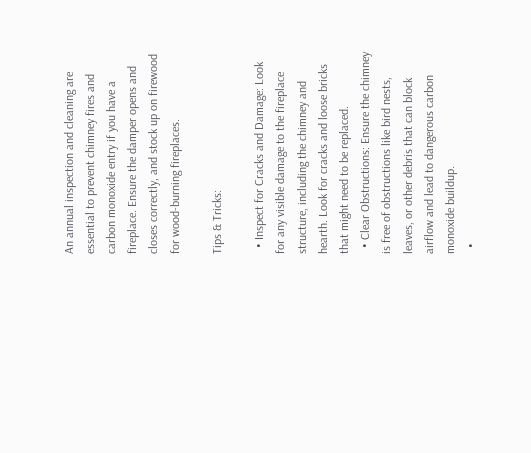An annual inspection and cleaning are essential to prevent chimney fires and carbon monoxide entry if you have a fireplace. Ensure the damper opens and closes correctly, and stock up on firewood for wood-burning fireplaces.

Tips & Tricks:

  • Inspect for Cracks and Damage: Look for any visible damage to the fireplace structure, including the chimney and hearth. Look for cracks and loose bricks that might need to be replaced.
  • Clear Obstructions: Ensure the chimney is free of obstructions like bird nests, leaves, or other debris that can block airflow and lead to dangerous carbon monoxide buildup.
  •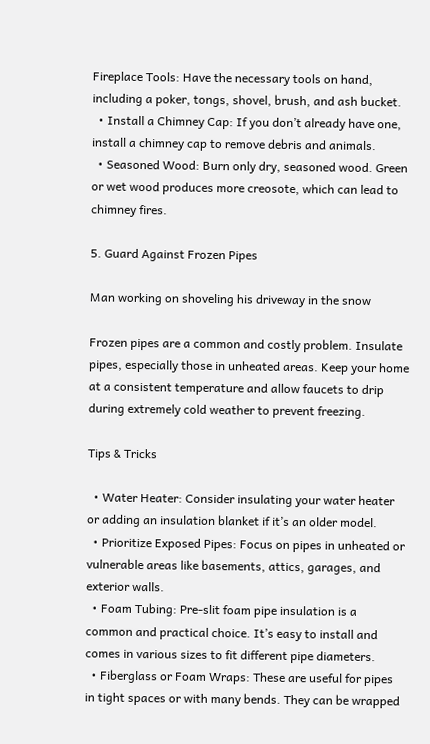Fireplace Tools: Have the necessary tools on hand, including a poker, tongs, shovel, brush, and ash bucket.
  • Install a Chimney Cap: If you don’t already have one, install a chimney cap to remove debris and animals.
  • Seasoned Wood: Burn only dry, seasoned wood. Green or wet wood produces more creosote, which can lead to chimney fires.

5. Guard Against Frozen Pipes

Man working on shoveling his driveway in the snow

Frozen pipes are a common and costly problem. Insulate pipes, especially those in unheated areas. Keep your home at a consistent temperature and allow faucets to drip during extremely cold weather to prevent freezing.

Tips & Tricks

  • Water Heater: Consider insulating your water heater or adding an insulation blanket if it’s an older model.
  • Prioritize Exposed Pipes: Focus on pipes in unheated or vulnerable areas like basements, attics, garages, and exterior walls.
  • Foam Tubing: Pre-slit foam pipe insulation is a common and practical choice. It’s easy to install and comes in various sizes to fit different pipe diameters.
  • Fiberglass or Foam Wraps: These are useful for pipes in tight spaces or with many bends. They can be wrapped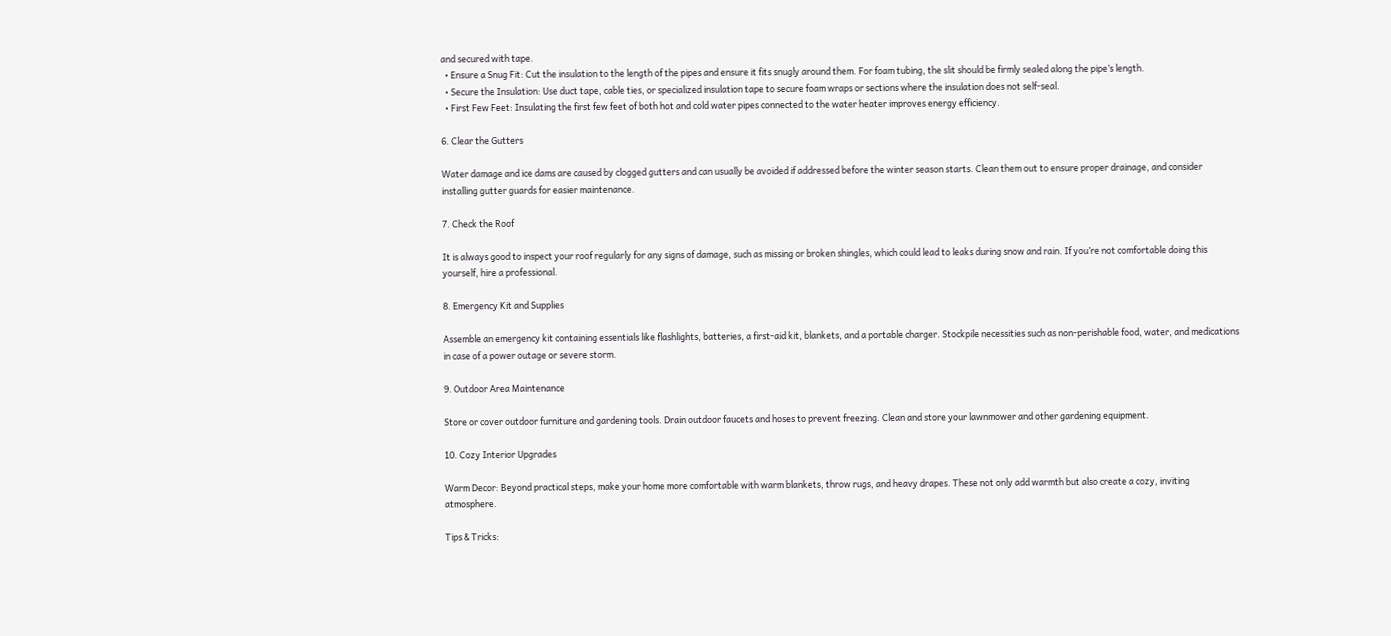and secured with tape.
  • Ensure a Snug Fit: Cut the insulation to the length of the pipes and ensure it fits snugly around them. For foam tubing, the slit should be firmly sealed along the pipe’s length.
  • Secure the Insulation: Use duct tape, cable ties, or specialized insulation tape to secure foam wraps or sections where the insulation does not self-seal.
  • First Few Feet: Insulating the first few feet of both hot and cold water pipes connected to the water heater improves energy efficiency.

6. Clear the Gutters

Water damage and ice dams are caused by clogged gutters and can usually be avoided if addressed before the winter season starts. Clean them out to ensure proper drainage, and consider installing gutter guards for easier maintenance.

7. Check the Roof

It is always good to inspect your roof regularly for any signs of damage, such as missing or broken shingles, which could lead to leaks during snow and rain. If you’re not comfortable doing this yourself, hire a professional.

8. Emergency Kit and Supplies

Assemble an emergency kit containing essentials like flashlights, batteries, a first-aid kit, blankets, and a portable charger. Stockpile necessities such as non-perishable food, water, and medications in case of a power outage or severe storm.

9. Outdoor Area Maintenance

Store or cover outdoor furniture and gardening tools. Drain outdoor faucets and hoses to prevent freezing. Clean and store your lawnmower and other gardening equipment.

10. Cozy Interior Upgrades

Warm Decor: Beyond practical steps, make your home more comfortable with warm blankets, throw rugs, and heavy drapes. These not only add warmth but also create a cozy, inviting atmosphere.

Tips & Tricks: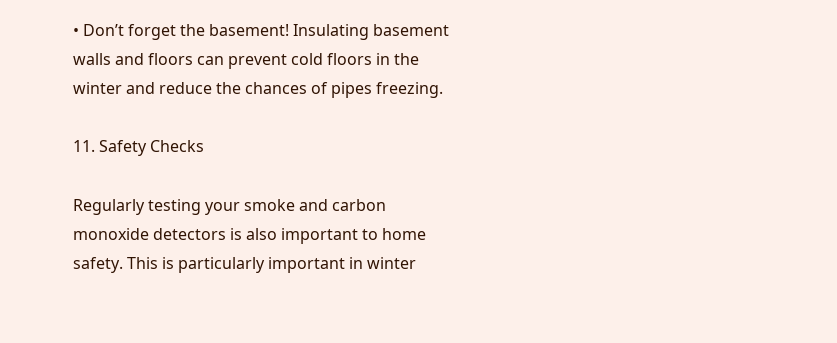• Don’t forget the basement! Insulating basement walls and floors can prevent cold floors in the winter and reduce the chances of pipes freezing.

11. Safety Checks

Regularly testing your smoke and carbon monoxide detectors is also important to home safety. This is particularly important in winter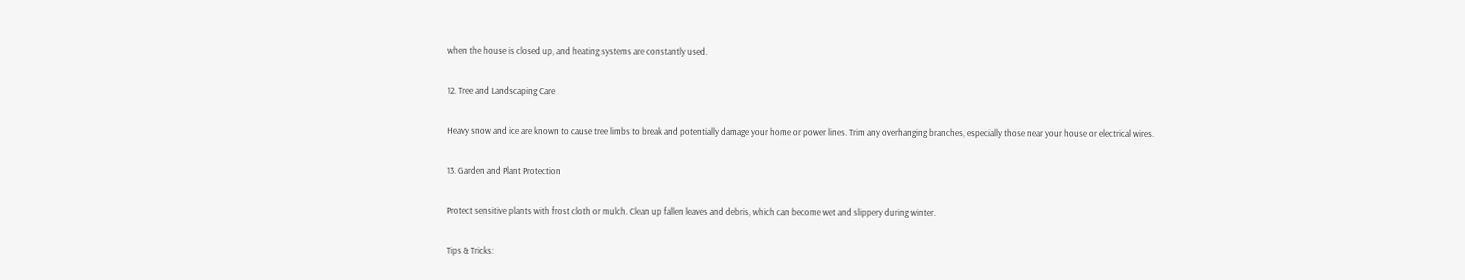when the house is closed up, and heating systems are constantly used.

12. Tree and Landscaping Care

Heavy snow and ice are known to cause tree limbs to break and potentially damage your home or power lines. Trim any overhanging branches, especially those near your house or electrical wires.

13. Garden and Plant Protection

Protect sensitive plants with frost cloth or mulch. Clean up fallen leaves and debris, which can become wet and slippery during winter.

Tips & Tricks: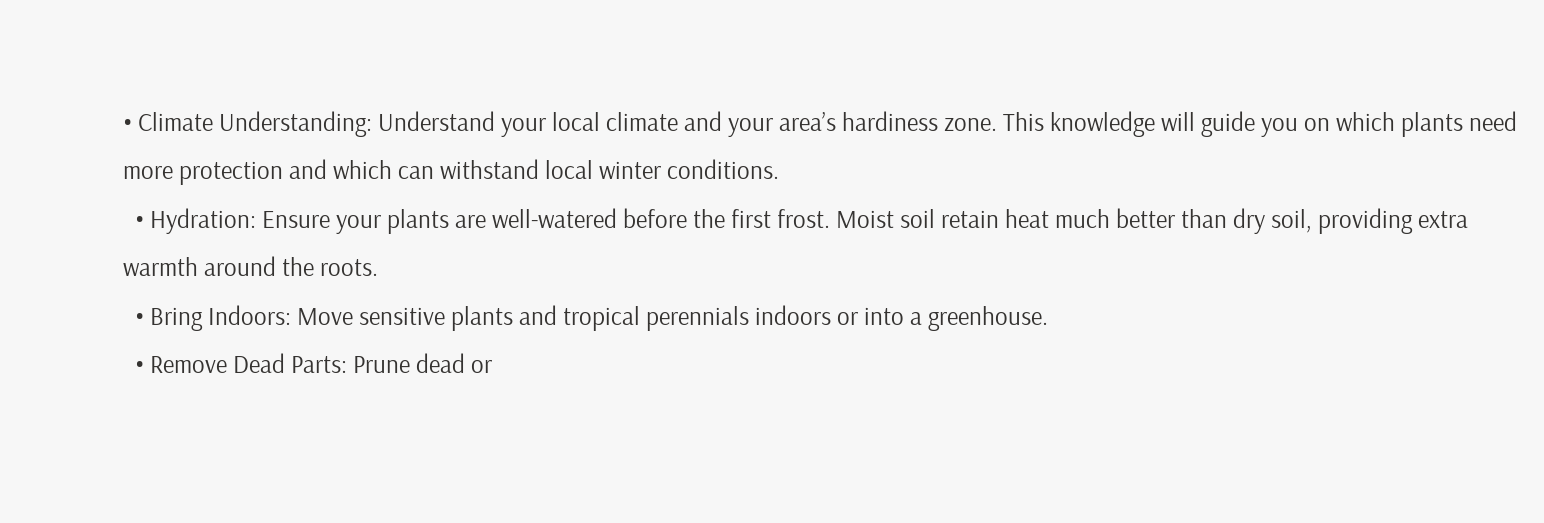• Climate Understanding: Understand your local climate and your area’s hardiness zone. This knowledge will guide you on which plants need more protection and which can withstand local winter conditions.
  • Hydration: Ensure your plants are well-watered before the first frost. Moist soil retain heat much better than dry soil, providing extra warmth around the roots.
  • Bring Indoors: Move sensitive plants and tropical perennials indoors or into a greenhouse.
  • Remove Dead Parts: Prune dead or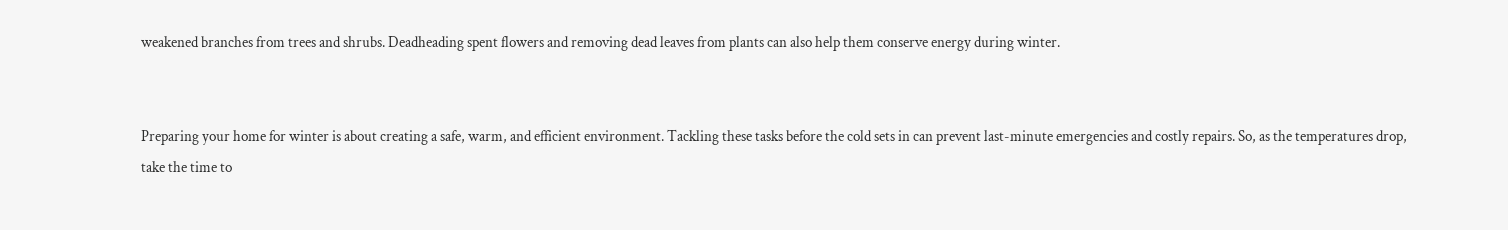weakened branches from trees and shrubs. Deadheading spent flowers and removing dead leaves from plants can also help them conserve energy during winter.


Preparing your home for winter is about creating a safe, warm, and efficient environment. Tackling these tasks before the cold sets in can prevent last-minute emergencies and costly repairs. So, as the temperatures drop, take the time to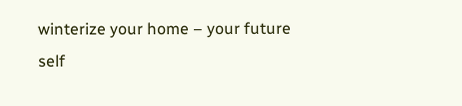winterize your home – your future self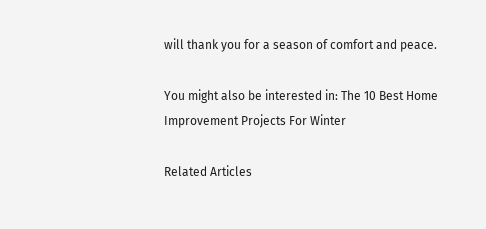will thank you for a season of comfort and peace.

You might also be interested in: The 10 Best Home Improvement Projects For Winter

Related Articles